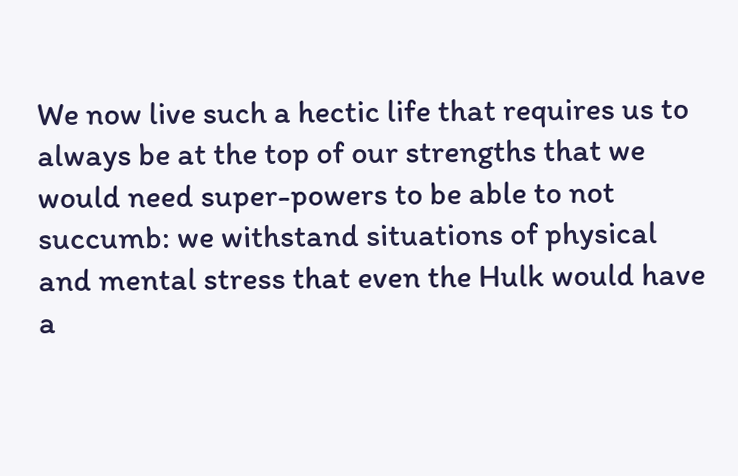We now live such a hectic life that requires us to always be at the top of our strengths that we would need super-powers to be able to not succumb: we withstand situations of physical and mental stress that even the Hulk would have a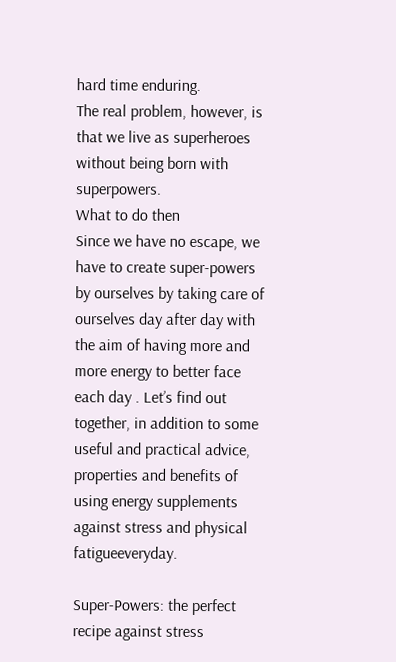hard time enduring.
The real problem, however, is that we live as superheroes without being born with superpowers.
What to do then
Since we have no escape, we have to create super-powers by ourselves by taking care of ourselves day after day with the aim of having more and more energy to better face each day . Let’s find out together, in addition to some useful and practical advice, properties and benefits of using energy supplements against stress and physical fatigueeveryday.

Super-Powers: the perfect recipe against stress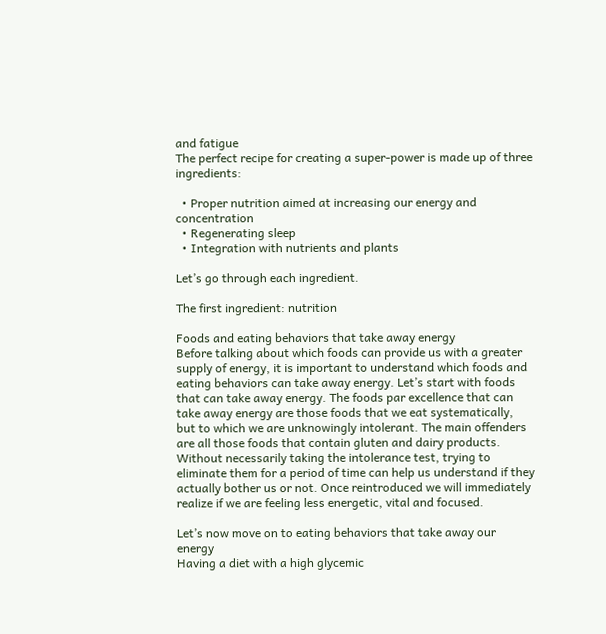and fatigue
The perfect recipe for creating a super-power is made up of three ingredients:

  • Proper nutrition aimed at increasing our energy and concentration
  • Regenerating sleep
  • Integration with nutrients and plants

Let’s go through each ingredient.

The first ingredient: nutrition

Foods and eating behaviors that take away energy
Before talking about which foods can provide us with a greater supply of energy, it is important to understand which foods and eating behaviors can take away energy. Let’s start with foods that can take away energy. The foods par excellence that can take away energy are those foods that we eat systematically, but to which we are unknowingly intolerant. The main offenders are all those foods that contain gluten and dairy products. Without necessarily taking the intolerance test, trying to eliminate them for a period of time can help us understand if they actually bother us or not. Once reintroduced we will immediately realize if we are feeling less energetic, vital and focused.

Let’s now move on to eating behaviors that take away our energy
Having a diet with a high glycemic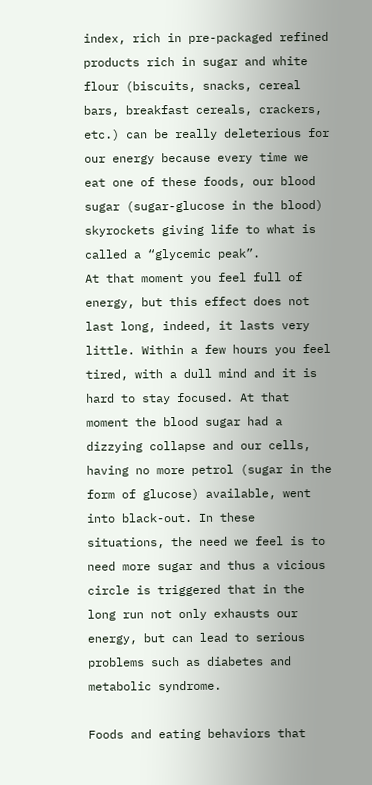index, rich in pre-packaged refined products rich in sugar and white flour (biscuits, snacks, cereal bars, breakfast cereals, crackers, etc.) can be really deleterious for our energy because every time we eat one of these foods, our blood sugar (sugar-glucose in the blood) skyrockets giving life to what is called a “glycemic peak”.
At that moment you feel full of energy, but this effect does not last long, indeed, it lasts very little. Within a few hours you feel tired, with a dull mind and it is hard to stay focused. At that moment the blood sugar had a dizzying collapse and our cells, having no more petrol (sugar in the form of glucose) available, went into black-out. In these situations, the need we feel is to need more sugar and thus a vicious circle is triggered that in the long run not only exhausts our energy, but can lead to serious problems such as diabetes and metabolic syndrome.

Foods and eating behaviors that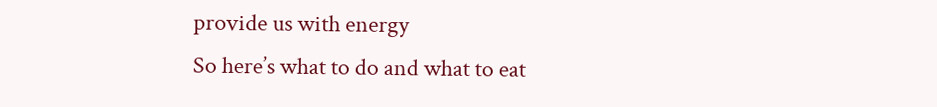provide us with energy
So here’s what to do and what to eat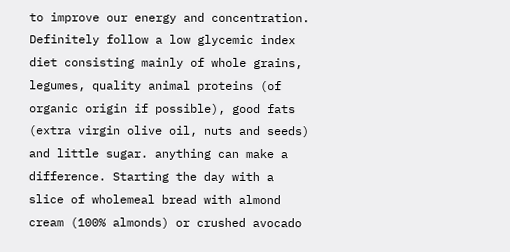to improve our energy and concentration. Definitely follow a low glycemic index diet consisting mainly of whole grains, legumes, quality animal proteins (of organic origin if possible), good fats (extra virgin olive oil, nuts and seeds) and little sugar. anything can make a difference. Starting the day with a slice of wholemeal bread with almond cream (100% almonds) or crushed avocado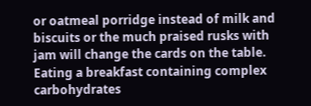or oatmeal porridge instead of milk and biscuits or the much praised rusks with jam will change the cards on the table.
Eating a breakfast containing complex carbohydrates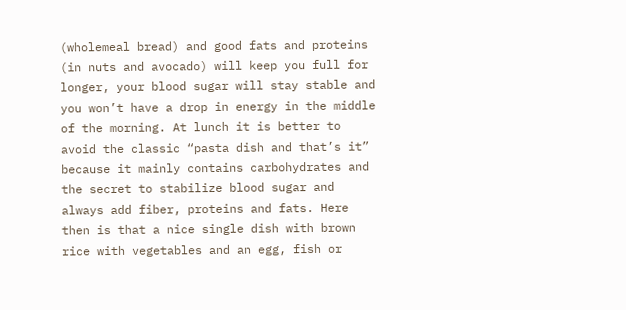(wholemeal bread) and good fats and proteins (in nuts and avocado) will keep you full for longer, your blood sugar will stay stable and you won’t have a drop in energy in the middle of the morning. At lunch it is better to avoid the classic “pasta dish and that’s it” because it mainly contains carbohydrates and the secret to stabilize blood sugar and always add fiber, proteins and fats. Here then is that a nice single dish with brown rice with vegetables and an egg, fish or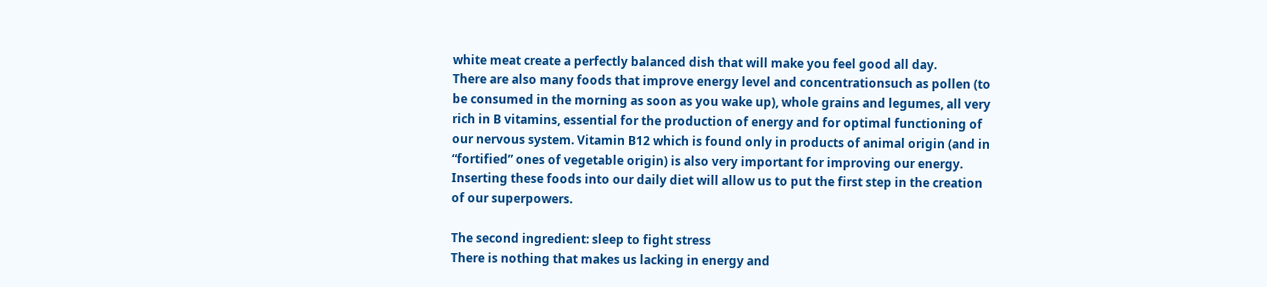white meat create a perfectly balanced dish that will make you feel good all day.
There are also many foods that improve energy level and concentrationsuch as pollen (to be consumed in the morning as soon as you wake up), whole grains and legumes, all very rich in B vitamins, essential for the production of energy and for optimal functioning of our nervous system. Vitamin B12 which is found only in products of animal origin (and in “fortified” ones of vegetable origin) is also very important for improving our energy. Inserting these foods into our daily diet will allow us to put the first step in the creation of our superpowers.

The second ingredient: sleep to fight stress
There is nothing that makes us lacking in energy and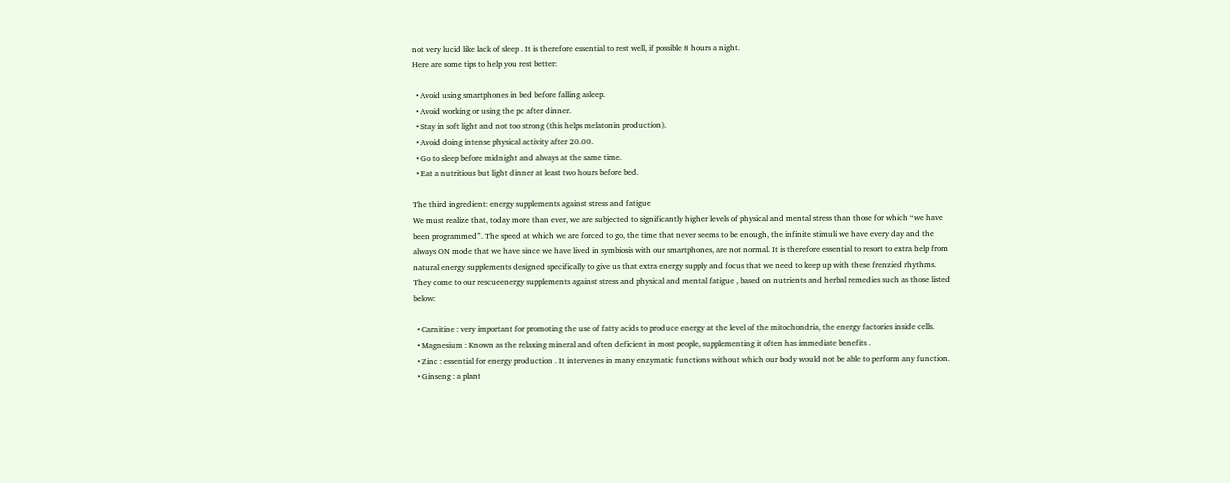not very lucid like lack of sleep . It is therefore essential to rest well, if possible 8 hours a night.
Here are some tips to help you rest better:

  • Avoid using smartphones in bed before falling asleep.
  • Avoid working or using the pc after dinner.
  • Stay in soft light and not too strong (this helps melatonin production).
  • Avoid doing intense physical activity after 20.00.
  • Go to sleep before midnight and always at the same time.
  • Eat a nutritious but light dinner at least two hours before bed.

The third ingredient: energy supplements against stress and fatigue
We must realize that, today more than ever, we are subjected to significantly higher levels of physical and mental stress than those for which “we have been programmed”. The speed at which we are forced to go, the time that never seems to be enough, the infinite stimuli we have every day and the always ON mode that we have since we have lived in symbiosis with our smartphones, are not normal. It is therefore essential to resort to extra help from natural energy supplements designed specifically to give us that extra energy supply and focus that we need to keep up with these frenzied rhythms.
They come to our rescueenergy supplements against stress and physical and mental fatigue , based on nutrients and herbal remedies such as those listed below:

  • Carnitine : very important for promoting the use of fatty acids to produce energy at the level of the mitochondria, the energy factories inside cells.
  • Magnesium : Known as the relaxing mineral and often deficient in most people, supplementing it often has immediate benefits .
  • Zinc : essential for energy production . It intervenes in many enzymatic functions without which our body would not be able to perform any function.
  • Ginseng : a plant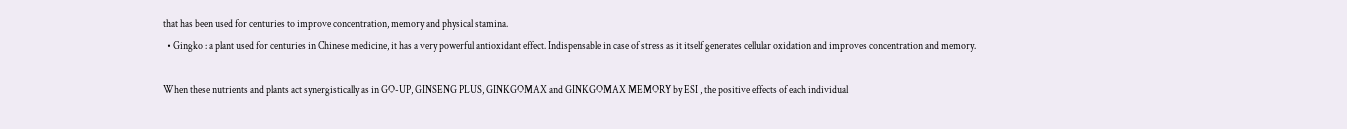that has been used for centuries to improve concentration, memory and physical stamina.
  • Gingko : a plant used for centuries in Chinese medicine, it has a very powerful antioxidant effect. Indispensable in case of stress as it itself generates cellular oxidation and improves concentration and memory.

When these nutrients and plants act synergistically as in GO-UP, GINSENG PLUS, GINKGOMAX and GINKGOMAX MEMORY by ESI , the positive effects of each individual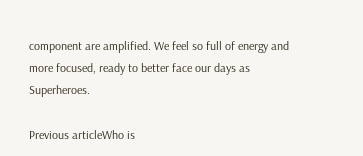component are amplified. We feel so full of energy and more focused, ready to better face our days as Superheroes.

Previous articleWho is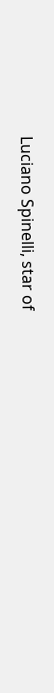Luciano Spinelli, star of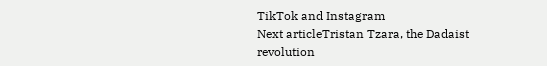TikTok and Instagram
Next articleTristan Tzara, the Dadaist revolution